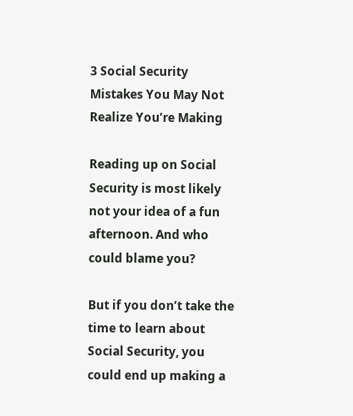3 Social Security Mistakes You May Not Realize You’re Making

Reading up on Social Security is most likely not your idea of a fun afternoon. And who could blame you?

But if you don’t take the time to learn about Social Security, you could end up making a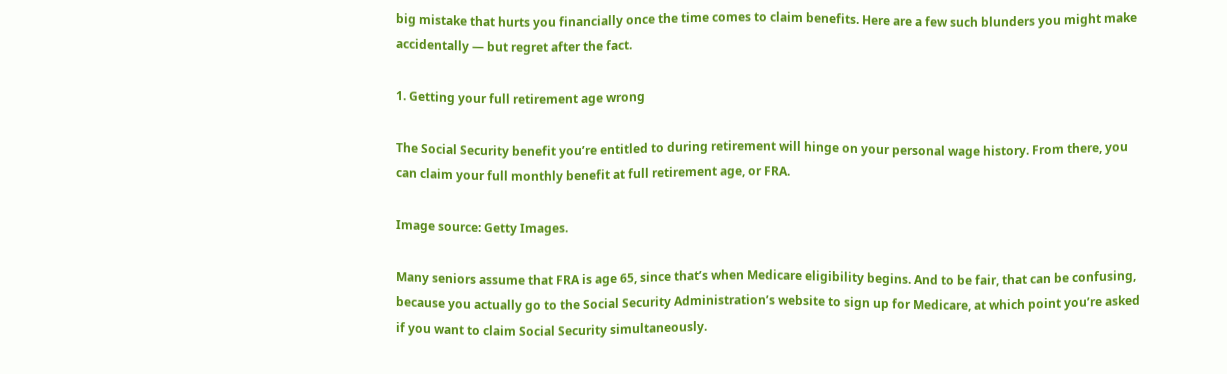big mistake that hurts you financially once the time comes to claim benefits. Here are a few such blunders you might make accidentally — but regret after the fact.

1. Getting your full retirement age wrong

The Social Security benefit you’re entitled to during retirement will hinge on your personal wage history. From there, you can claim your full monthly benefit at full retirement age, or FRA.

Image source: Getty Images.

Many seniors assume that FRA is age 65, since that’s when Medicare eligibility begins. And to be fair, that can be confusing, because you actually go to the Social Security Administration’s website to sign up for Medicare, at which point you’re asked if you want to claim Social Security simultaneously.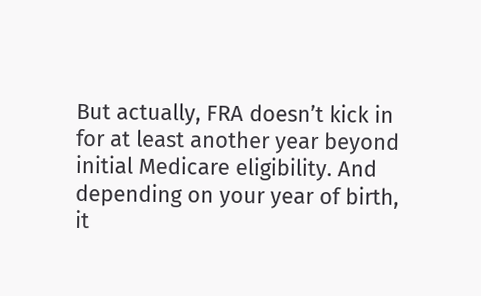But actually, FRA doesn’t kick in for at least another year beyond initial Medicare eligibility. And depending on your year of birth, it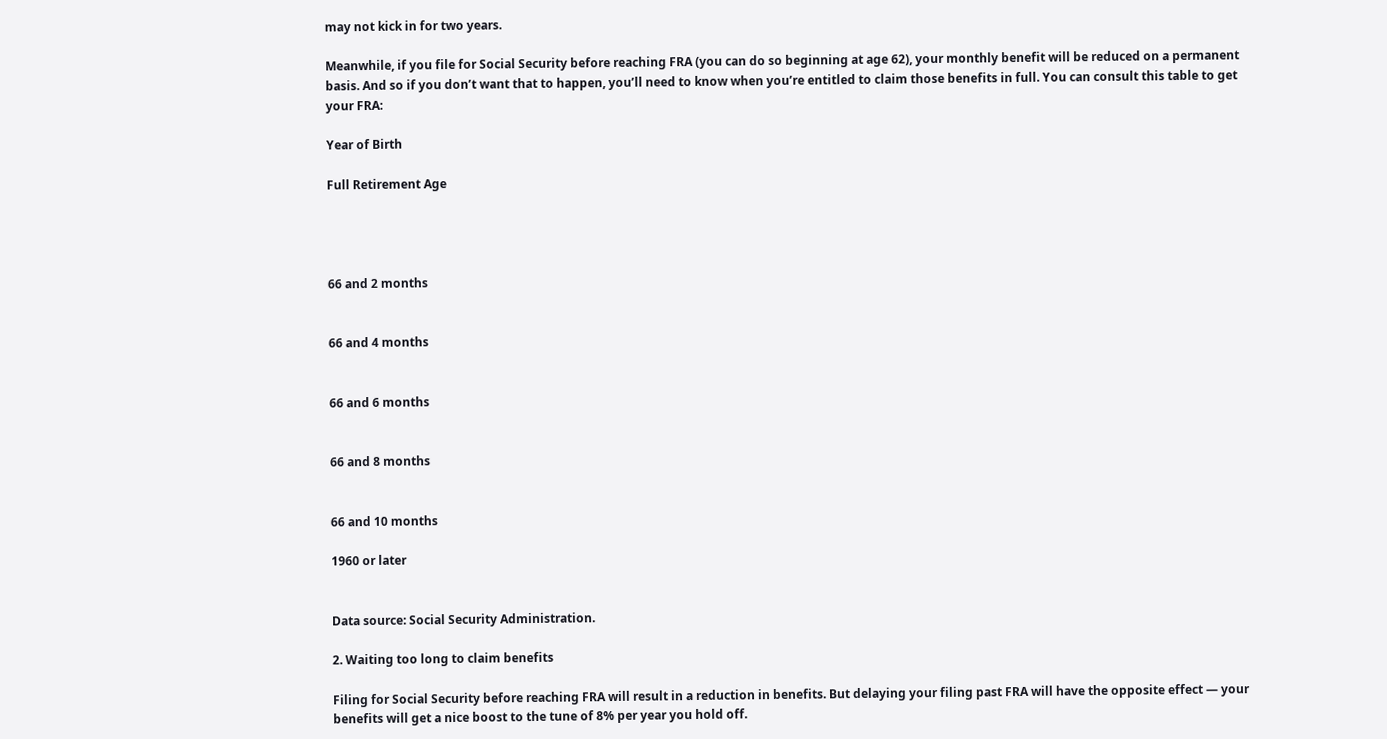may not kick in for two years.

Meanwhile, if you file for Social Security before reaching FRA (you can do so beginning at age 62), your monthly benefit will be reduced on a permanent basis. And so if you don’t want that to happen, you’ll need to know when you’re entitled to claim those benefits in full. You can consult this table to get your FRA:

Year of Birth

Full Retirement Age




66 and 2 months


66 and 4 months


66 and 6 months


66 and 8 months


66 and 10 months

1960 or later


Data source: Social Security Administration.

2. Waiting too long to claim benefits

Filing for Social Security before reaching FRA will result in a reduction in benefits. But delaying your filing past FRA will have the opposite effect — your benefits will get a nice boost to the tune of 8% per year you hold off.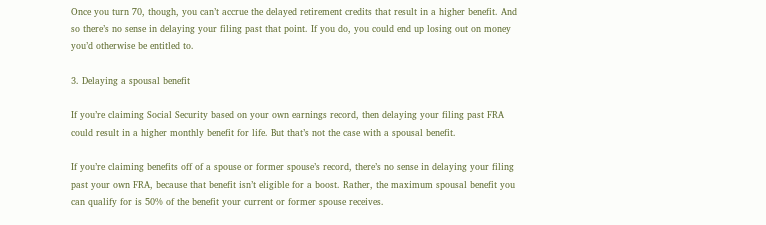Once you turn 70, though, you can’t accrue the delayed retirement credits that result in a higher benefit. And so there’s no sense in delaying your filing past that point. If you do, you could end up losing out on money you’d otherwise be entitled to.

3. Delaying a spousal benefit

If you’re claiming Social Security based on your own earnings record, then delaying your filing past FRA could result in a higher monthly benefit for life. But that’s not the case with a spousal benefit.

If you’re claiming benefits off of a spouse or former spouse’s record, there’s no sense in delaying your filing past your own FRA, because that benefit isn’t eligible for a boost. Rather, the maximum spousal benefit you can qualify for is 50% of the benefit your current or former spouse receives.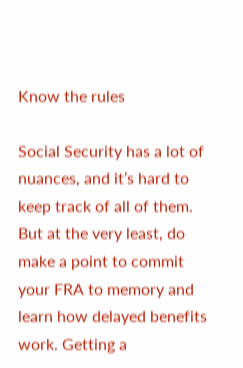Know the rules

Social Security has a lot of nuances, and it’s hard to keep track of all of them. But at the very least, do make a point to commit your FRA to memory and learn how delayed benefits work. Getting a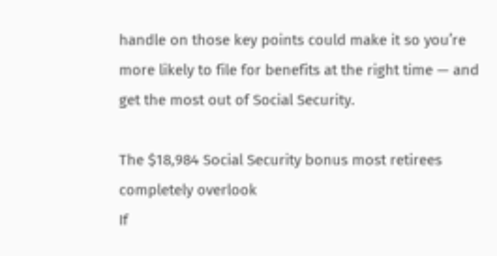handle on those key points could make it so you’re more likely to file for benefits at the right time — and get the most out of Social Security.

The $18,984 Social Security bonus most retirees completely overlook
If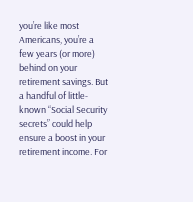you’re like most Americans, you’re a few years (or more) behind on your retirement savings. But a handful of little-known “Social Security secrets” could help ensure a boost in your retirement income. For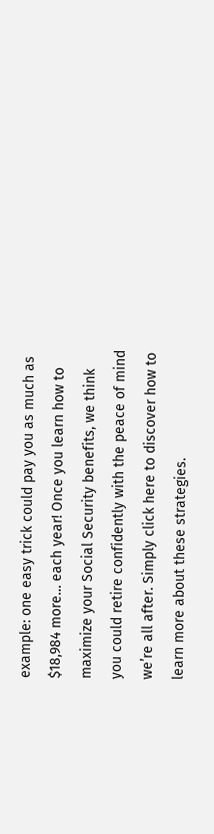example: one easy trick could pay you as much as $18,984 more… each year! Once you learn how to maximize your Social Security benefits, we think you could retire confidently with the peace of mind we’re all after. Simply click here to discover how to learn more about these strategies.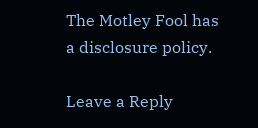The Motley Fool has a disclosure policy.

Leave a Reply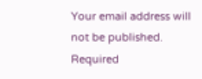Your email address will not be published. Required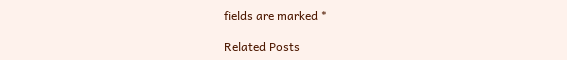fields are marked *

Related Posts